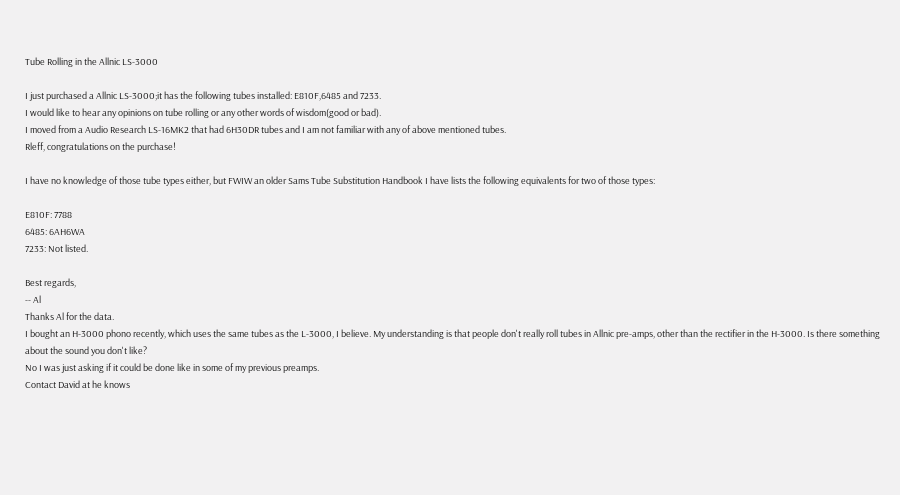Tube Rolling in the Allnic LS-3000

I just purchased a Allnic LS-3000;it has the following tubes installed: E810F,6485 and 7233.
I would like to hear any opinions on tube rolling or any other words of wisdom(good or bad).
I moved from a Audio Research LS-16MK2 that had 6H30DR tubes and I am not familiar with any of above mentioned tubes.
Rleff, congratulations on the purchase!

I have no knowledge of those tube types either, but FWIW an older Sams Tube Substitution Handbook I have lists the following equivalents for two of those types:

E810F: 7788
6485: 6AH6WA
7233: Not listed.

Best regards,
-- Al
Thanks Al for the data.
I bought an H-3000 phono recently, which uses the same tubes as the L-3000, I believe. My understanding is that people don't really roll tubes in Allnic pre-amps, other than the rectifier in the H-3000. Is there something about the sound you don't like?
No I was just asking if it could be done like in some of my previous preamps.
Contact David at he knows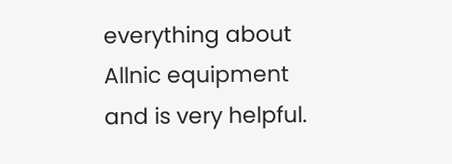everything about Allnic equipment and is very helpful.